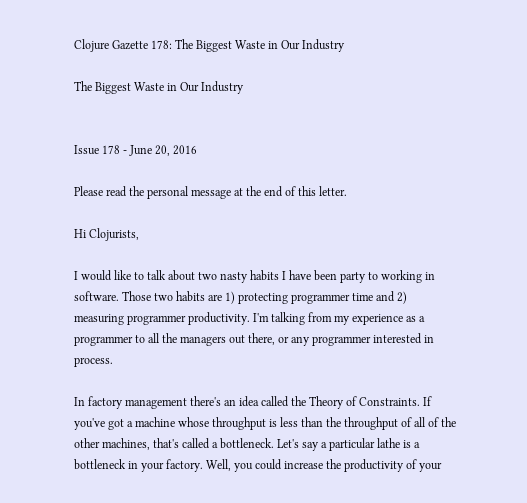Clojure Gazette 178: The Biggest Waste in Our Industry

The Biggest Waste in Our Industry


Issue 178 - June 20, 2016

Please read the personal message at the end of this letter.

Hi Clojurists,

I would like to talk about two nasty habits I have been party to working in software. Those two habits are 1) protecting programmer time and 2) measuring programmer productivity. I'm talking from my experience as a programmer to all the managers out there, or any programmer interested in process.

In factory management there's an idea called the Theory of Constraints. If you've got a machine whose throughput is less than the throughput of all of the other machines, that's called a bottleneck. Let's say a particular lathe is a bottleneck in your factory. Well, you could increase the productivity of your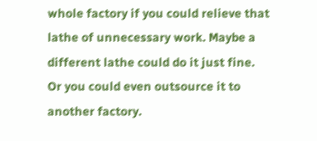whole factory if you could relieve that lathe of unnecessary work. Maybe a different lathe could do it just fine. Or you could even outsource it to another factory.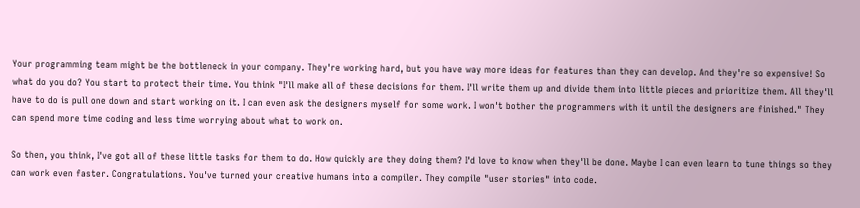Your programming team might be the bottleneck in your company. They're working hard, but you have way more ideas for features than they can develop. And they're so expensive! So what do you do? You start to protect their time. You think "I'll make all of these decisions for them. I'll write them up and divide them into little pieces and prioritize them. All they'll have to do is pull one down and start working on it. I can even ask the designers myself for some work. I won't bother the programmers with it until the designers are finished." They can spend more time coding and less time worrying about what to work on.

So then, you think, I've got all of these little tasks for them to do. How quickly are they doing them? I'd love to know when they'll be done. Maybe I can even learn to tune things so they can work even faster. Congratulations. You've turned your creative humans into a compiler. They compile "user stories" into code.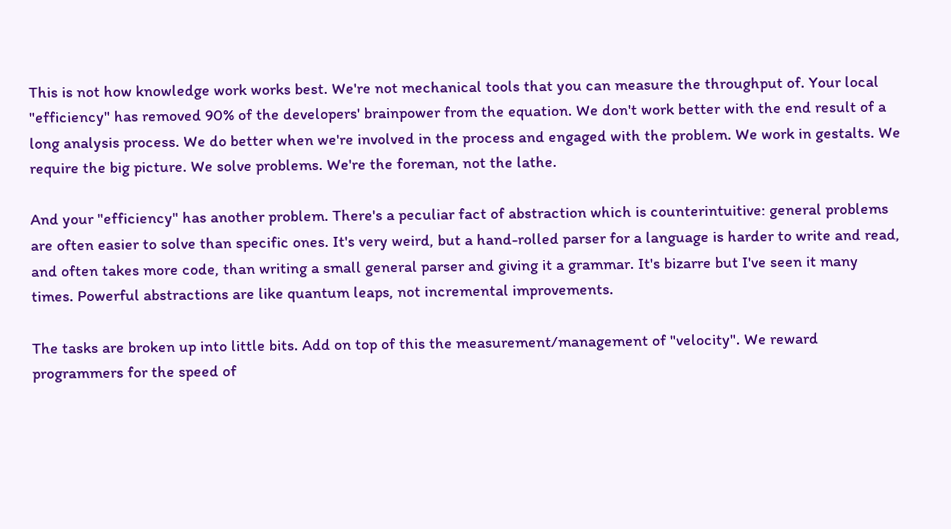This is not how knowledge work works best. We're not mechanical tools that you can measure the throughput of. Your local "efficiency" has removed 90% of the developers' brainpower from the equation. We don't work better with the end result of a long analysis process. We do better when we're involved in the process and engaged with the problem. We work in gestalts. We require the big picture. We solve problems. We're the foreman, not the lathe.

And your "efficiency" has another problem. There's a peculiar fact of abstraction which is counterintuitive: general problems are often easier to solve than specific ones. It's very weird, but a hand-rolled parser for a language is harder to write and read, and often takes more code, than writing a small general parser and giving it a grammar. It's bizarre but I've seen it many times. Powerful abstractions are like quantum leaps, not incremental improvements.

The tasks are broken up into little bits. Add on top of this the measurement/management of "velocity". We reward programmers for the speed of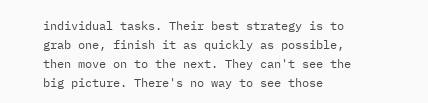individual tasks. Their best strategy is to grab one, finish it as quickly as possible, then move on to the next. They can't see the big picture. There's no way to see those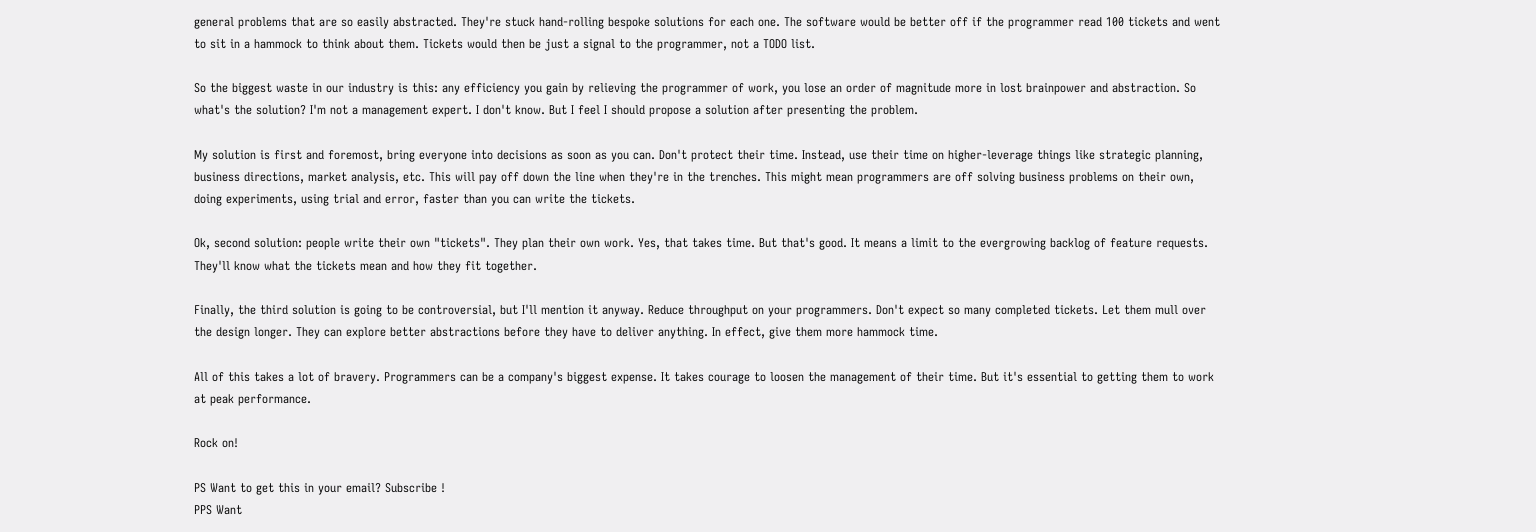general problems that are so easily abstracted. They're stuck hand-rolling bespoke solutions for each one. The software would be better off if the programmer read 100 tickets and went to sit in a hammock to think about them. Tickets would then be just a signal to the programmer, not a TODO list.

So the biggest waste in our industry is this: any efficiency you gain by relieving the programmer of work, you lose an order of magnitude more in lost brainpower and abstraction. So what's the solution? I'm not a management expert. I don't know. But I feel I should propose a solution after presenting the problem.

My solution is first and foremost, bring everyone into decisions as soon as you can. Don't protect their time. Instead, use their time on higher-leverage things like strategic planning, business directions, market analysis, etc. This will pay off down the line when they're in the trenches. This might mean programmers are off solving business problems on their own, doing experiments, using trial and error, faster than you can write the tickets.

Ok, second solution: people write their own "tickets". They plan their own work. Yes, that takes time. But that's good. It means a limit to the evergrowing backlog of feature requests. They'll know what the tickets mean and how they fit together.

Finally, the third solution is going to be controversial, but I'll mention it anyway. Reduce throughput on your programmers. Don't expect so many completed tickets. Let them mull over the design longer. They can explore better abstractions before they have to deliver anything. In effect, give them more hammock time.

All of this takes a lot of bravery. Programmers can be a company's biggest expense. It takes courage to loosen the management of their time. But it's essential to getting them to work at peak performance.

Rock on!

PS Want to get this in your email? Subscribe !
PPS Want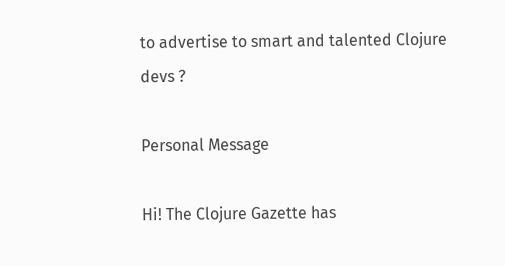to advertise to smart and talented Clojure devs ?

Personal Message

Hi! The Clojure Gazette has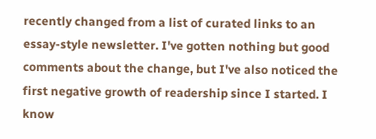recently changed from a list of curated links to an essay-style newsletter. I've gotten nothing but good comments about the change, but I've also noticed the first negative growth of readership since I started. I know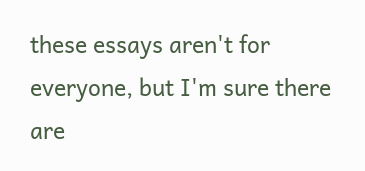these essays aren't for everyone, but I'm sure there are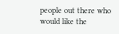people out there who would like the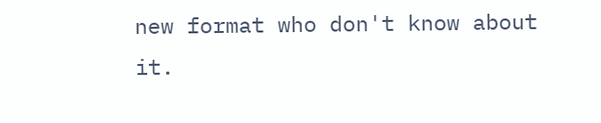new format who don't know about it.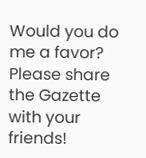Would you do me a favor? Please share the Gazette with your friends!